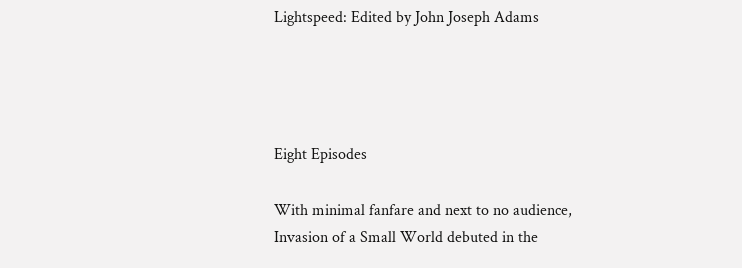Lightspeed: Edited by John Joseph Adams




Eight Episodes

With minimal fanfare and next to no audience, Invasion of a Small World debuted in the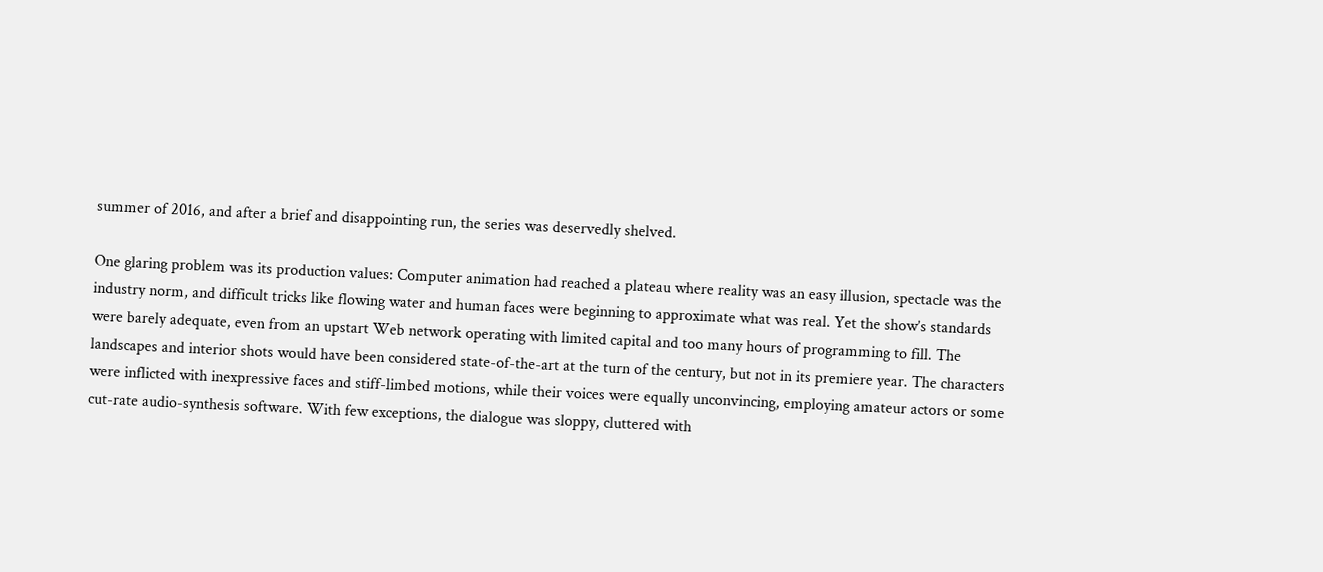summer of 2016, and after a brief and disappointing run, the series was deservedly shelved.

One glaring problem was its production values: Computer animation had reached a plateau where reality was an easy illusion, spectacle was the industry norm, and difficult tricks like flowing water and human faces were beginning to approximate what was real. Yet the show’s standards were barely adequate, even from an upstart Web network operating with limited capital and too many hours of programming to fill. The landscapes and interior shots would have been considered state-of-the-art at the turn of the century, but not in its premiere year. The characters were inflicted with inexpressive faces and stiff-limbed motions, while their voices were equally unconvincing, employing amateur actors or some cut-rate audio-synthesis software. With few exceptions, the dialogue was sloppy, cluttered with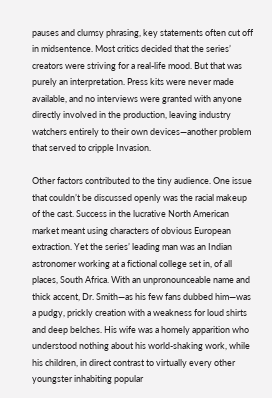pauses and clumsy phrasing, key statements often cut off in midsentence. Most critics decided that the series’ creators were striving for a real-life mood. But that was purely an interpretation. Press kits were never made available, and no interviews were granted with anyone directly involved in the production, leaving industry watchers entirely to their own devices—another problem that served to cripple Invasion.

Other factors contributed to the tiny audience. One issue that couldn’t be discussed openly was the racial makeup of the cast. Success in the lucrative North American market meant using characters of obvious European extraction. Yet the series’ leading man was an Indian astronomer working at a fictional college set in, of all places, South Africa. With an unpronounceable name and thick accent, Dr. Smith—as his few fans dubbed him—was a pudgy, prickly creation with a weakness for loud shirts and deep belches. His wife was a homely apparition who understood nothing about his world-shaking work, while his children, in direct contrast to virtually every other youngster inhabiting popular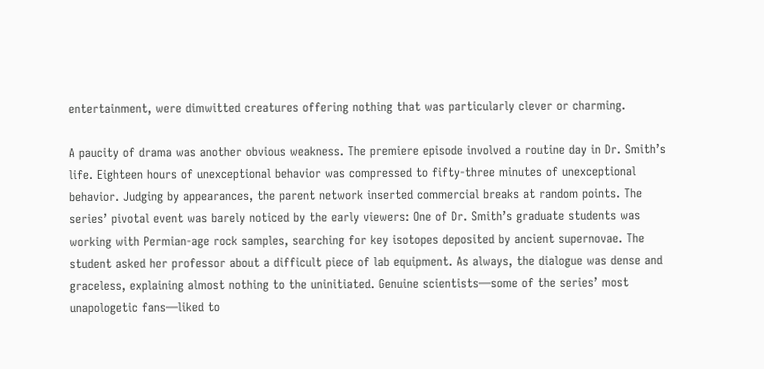entertainment, were dimwitted creatures offering nothing that was particularly clever or charming.

A paucity of drama was another obvious weakness. The premiere episode involved a routine day in Dr. Smith’s life. Eighteen hours of unexceptional behavior was compressed to fifty-three minutes of unexceptional behavior. Judging by appearances, the parent network inserted commercial breaks at random points. The series’ pivotal event was barely noticed by the early viewers: One of Dr. Smith’s graduate students was working with Permian-age rock samples, searching for key isotopes deposited by ancient supernovae. The student asked her professor about a difficult piece of lab equipment. As always, the dialogue was dense and graceless, explaining almost nothing to the uninitiated. Genuine scientists—some of the series’ most unapologetic fans—liked to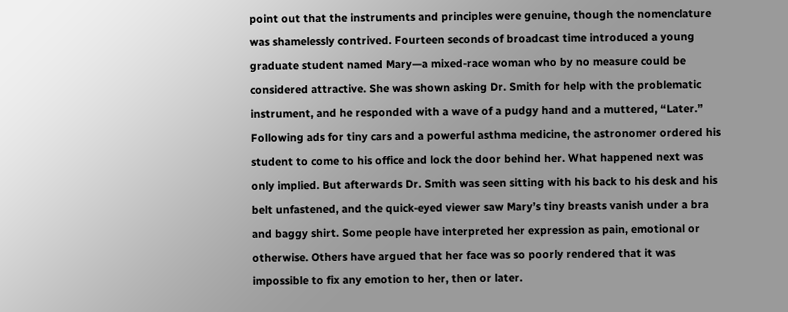point out that the instruments and principles were genuine, though the nomenclature was shamelessly contrived. Fourteen seconds of broadcast time introduced a young graduate student named Mary—a mixed-race woman who by no measure could be considered attractive. She was shown asking Dr. Smith for help with the problematic instrument, and he responded with a wave of a pudgy hand and a muttered, “Later.” Following ads for tiny cars and a powerful asthma medicine, the astronomer ordered his student to come to his office and lock the door behind her. What happened next was only implied. But afterwards Dr. Smith was seen sitting with his back to his desk and his belt unfastened, and the quick-eyed viewer saw Mary’s tiny breasts vanish under a bra and baggy shirt. Some people have interpreted her expression as pain, emotional or otherwise. Others have argued that her face was so poorly rendered that it was impossible to fix any emotion to her, then or later.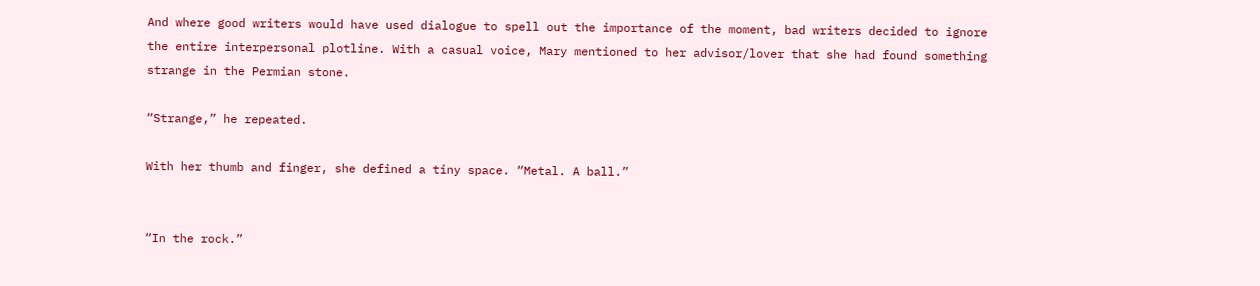And where good writers would have used dialogue to spell out the importance of the moment, bad writers decided to ignore the entire interpersonal plotline. With a casual voice, Mary mentioned to her advisor/lover that she had found something strange in the Permian stone.

“Strange,” he repeated.

With her thumb and finger, she defined a tiny space. “Metal. A ball.”


“In the rock.”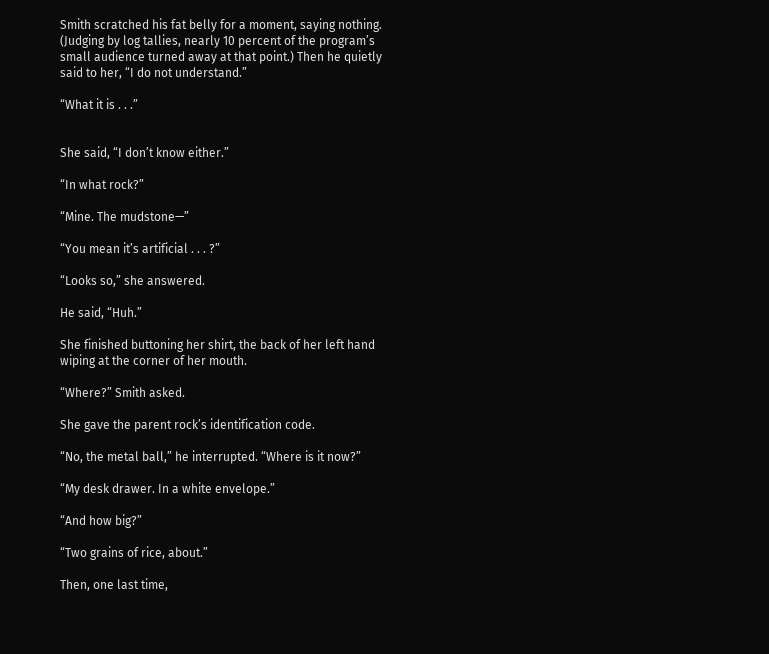Smith scratched his fat belly for a moment, saying nothing. (Judging by log tallies, nearly 10 percent of the program’s small audience turned away at that point.) Then he quietly said to her, “I do not understand.”

“What it is . . .”


She said, “I don’t know either.”

“In what rock?”

“Mine. The mudstone—”

“You mean it’s artificial . . . ?”

“Looks so,” she answered.

He said, “Huh.”

She finished buttoning her shirt, the back of her left hand wiping at the corner of her mouth.

“Where?” Smith asked.

She gave the parent rock’s identification code.

“No, the metal ball,” he interrupted. “Where is it now?”

“My desk drawer. In a white envelope.”

“And how big?”

“Two grains of rice, about.”

Then, one last time,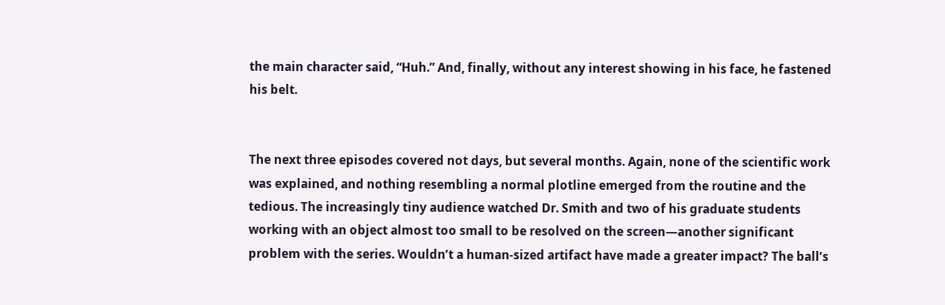the main character said, “Huh.” And, finally, without any interest showing in his face, he fastened his belt.


The next three episodes covered not days, but several months. Again, none of the scientific work was explained, and nothing resembling a normal plotline emerged from the routine and the tedious. The increasingly tiny audience watched Dr. Smith and two of his graduate students working with an object almost too small to be resolved on the screen—another significant problem with the series. Wouldn’t a human-sized artifact have made a greater impact? The ball’s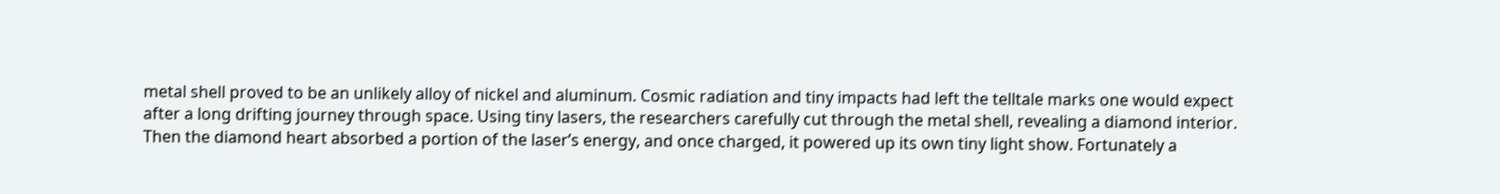metal shell proved to be an unlikely alloy of nickel and aluminum. Cosmic radiation and tiny impacts had left the telltale marks one would expect after a long drifting journey through space. Using tiny lasers, the researchers carefully cut through the metal shell, revealing a diamond interior. Then the diamond heart absorbed a portion of the laser’s energy, and once charged, it powered up its own tiny light show. Fortunately a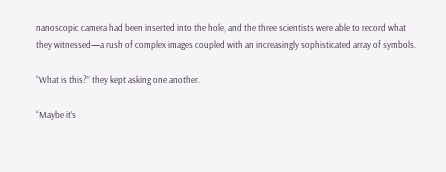nanoscopic camera had been inserted into the hole, and the three scientists were able to record what they witnessed—a rush of complex images coupled with an increasingly sophisticated array of symbols.

“What is this?” they kept asking one another.

“Maybe it’s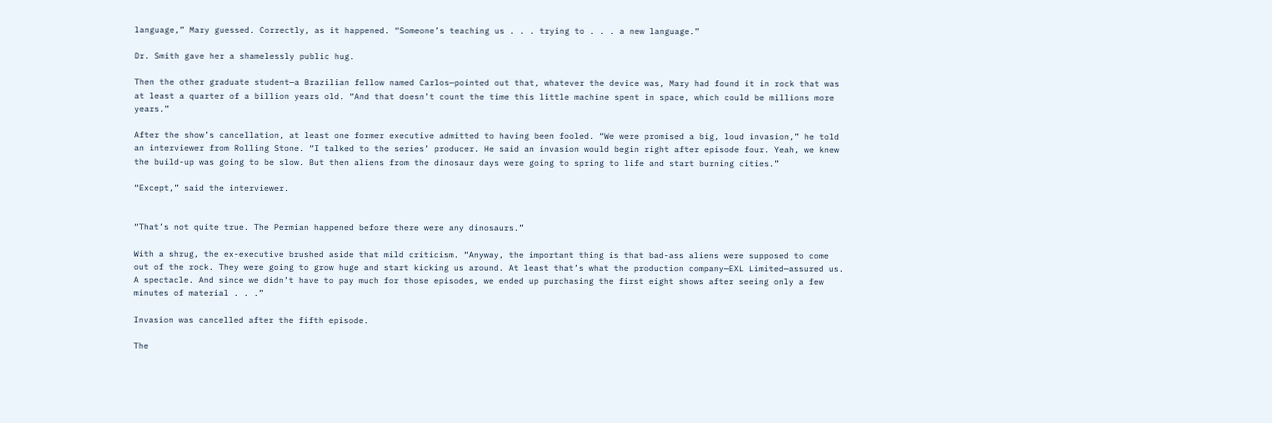language,” Mary guessed. Correctly, as it happened. “Someone’s teaching us . . . trying to . . . a new language.”

Dr. Smith gave her a shamelessly public hug.

Then the other graduate student—a Brazilian fellow named Carlos—pointed out that, whatever the device was, Mary had found it in rock that was at least a quarter of a billion years old. “And that doesn’t count the time this little machine spent in space, which could be millions more years.”

After the show’s cancellation, at least one former executive admitted to having been fooled. “We were promised a big, loud invasion,” he told an interviewer from Rolling Stone. “I talked to the series’ producer. He said an invasion would begin right after episode four. Yeah, we knew the build-up was going to be slow. But then aliens from the dinosaur days were going to spring to life and start burning cities.”

“Except,” said the interviewer.


“That’s not quite true. The Permian happened before there were any dinosaurs.”

With a shrug, the ex-executive brushed aside that mild criticism. “Anyway, the important thing is that bad-ass aliens were supposed to come out of the rock. They were going to grow huge and start kicking us around. At least that’s what the production company—EXL Limited—assured us. A spectacle. And since we didn’t have to pay much for those episodes, we ended up purchasing the first eight shows after seeing only a few minutes of material . . .”

Invasion was cancelled after the fifth episode.

The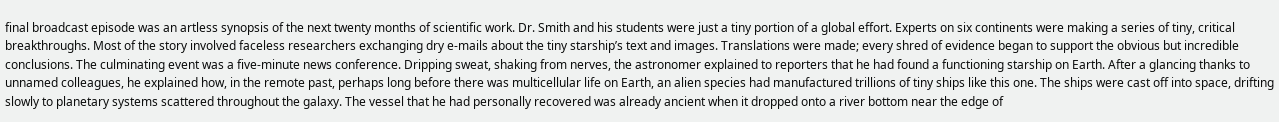final broadcast episode was an artless synopsis of the next twenty months of scientific work. Dr. Smith and his students were just a tiny portion of a global effort. Experts on six continents were making a series of tiny, critical breakthroughs. Most of the story involved faceless researchers exchanging dry e-mails about the tiny starship’s text and images. Translations were made; every shred of evidence began to support the obvious but incredible conclusions. The culminating event was a five-minute news conference. Dripping sweat, shaking from nerves, the astronomer explained to reporters that he had found a functioning starship on Earth. After a glancing thanks to unnamed colleagues, he explained how, in the remote past, perhaps long before there was multicellular life on Earth, an alien species had manufactured trillions of tiny ships like this one. The ships were cast off into space, drifting slowly to planetary systems scattered throughout the galaxy. The vessel that he had personally recovered was already ancient when it dropped onto a river bottom near the edge of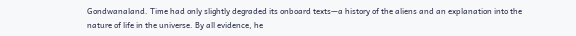Gondwanaland. Time had only slightly degraded its onboard texts—a history of the aliens and an explanation into the nature of life in the universe. By all evidence, he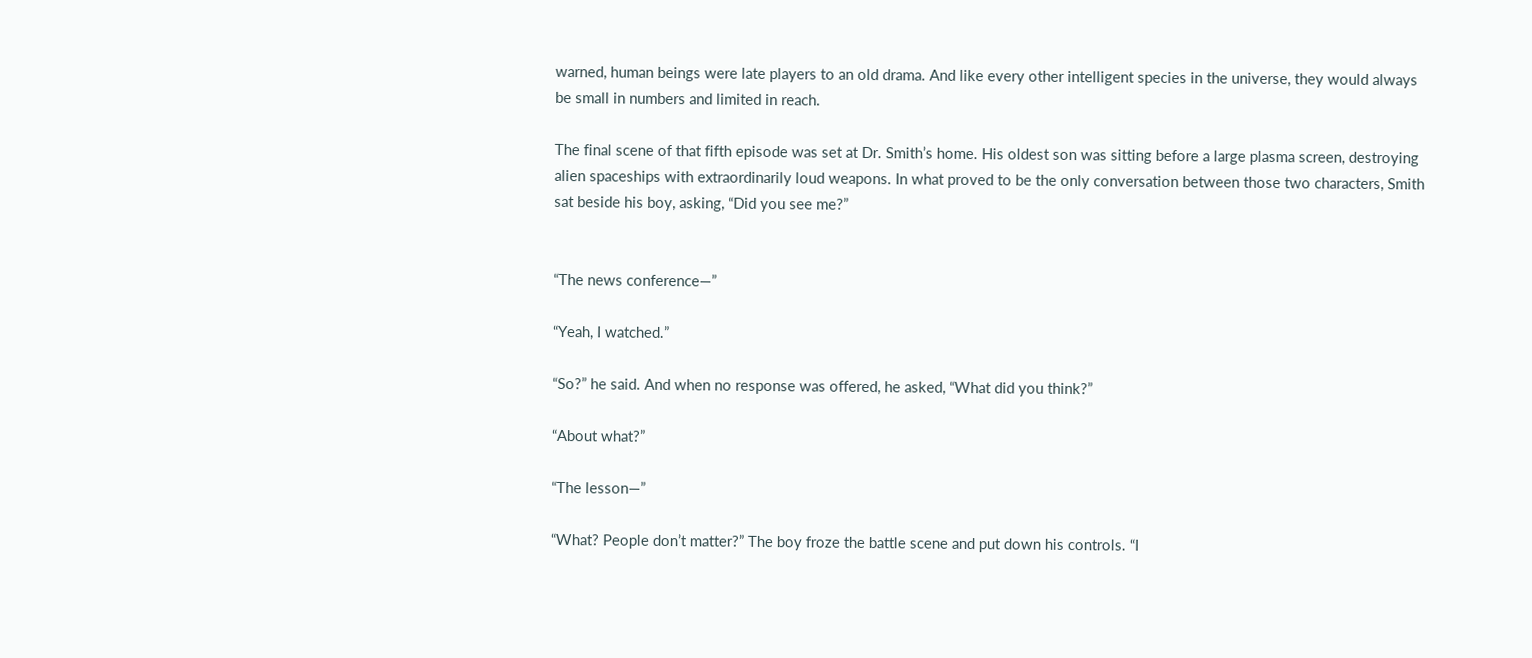warned, human beings were late players to an old drama. And like every other intelligent species in the universe, they would always be small in numbers and limited in reach.

The final scene of that fifth episode was set at Dr. Smith’s home. His oldest son was sitting before a large plasma screen, destroying alien spaceships with extraordinarily loud weapons. In what proved to be the only conversation between those two characters, Smith sat beside his boy, asking, “Did you see me?”


“The news conference—”

“Yeah, I watched.”

“So?” he said. And when no response was offered, he asked, “What did you think?”

“About what?”

“The lesson—”

“What? People don’t matter?” The boy froze the battle scene and put down his controls. “I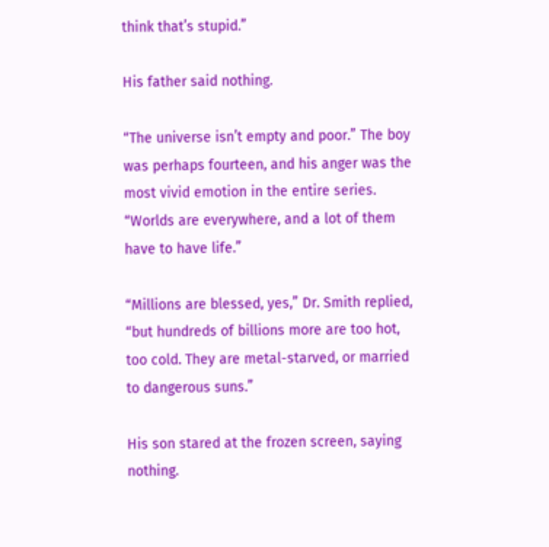think that’s stupid.”

His father said nothing.

“The universe isn’t empty and poor.” The boy was perhaps fourteen, and his anger was the most vivid emotion in the entire series. “Worlds are everywhere, and a lot of them have to have life.”

“Millions are blessed, yes,” Dr. Smith replied, “but hundreds of billions more are too hot, too cold. They are metal-starved, or married to dangerous suns.”

His son stared at the frozen screen, saying nothing.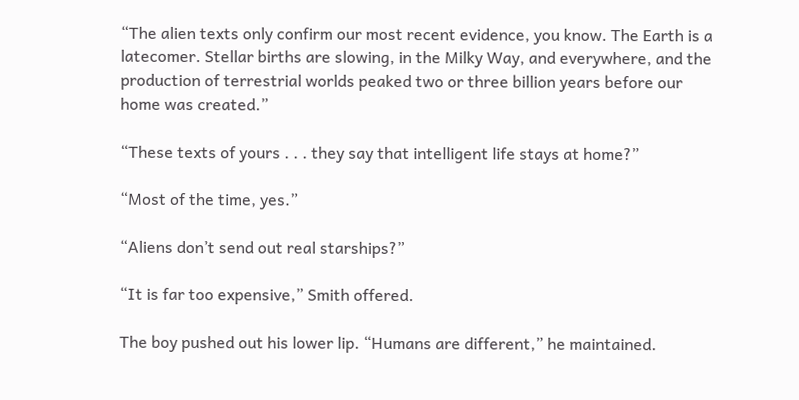“The alien texts only confirm our most recent evidence, you know. The Earth is a latecomer. Stellar births are slowing, in the Milky Way, and everywhere, and the production of terrestrial worlds peaked two or three billion years before our home was created.”

“These texts of yours . . . they say that intelligent life stays at home?”

“Most of the time, yes.”

“Aliens don’t send out real starships?”

“It is far too expensive,” Smith offered.

The boy pushed out his lower lip. “Humans are different,” he maintained.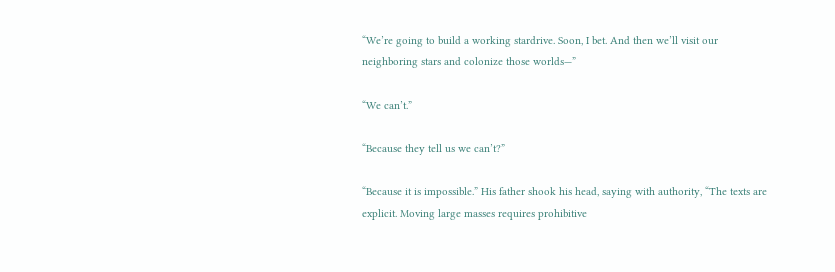“We’re going to build a working stardrive. Soon, I bet. And then we’ll visit our neighboring stars and colonize those worlds—”

“We can’t.”

“Because they tell us we can’t?”

“Because it is impossible.” His father shook his head, saying with authority, “The texts are explicit. Moving large masses requires prohibitive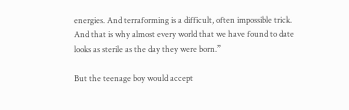energies. And terraforming is a difficult, often impossible trick. And that is why almost every world that we have found to date looks as sterile as the day they were born.”

But the teenage boy would accept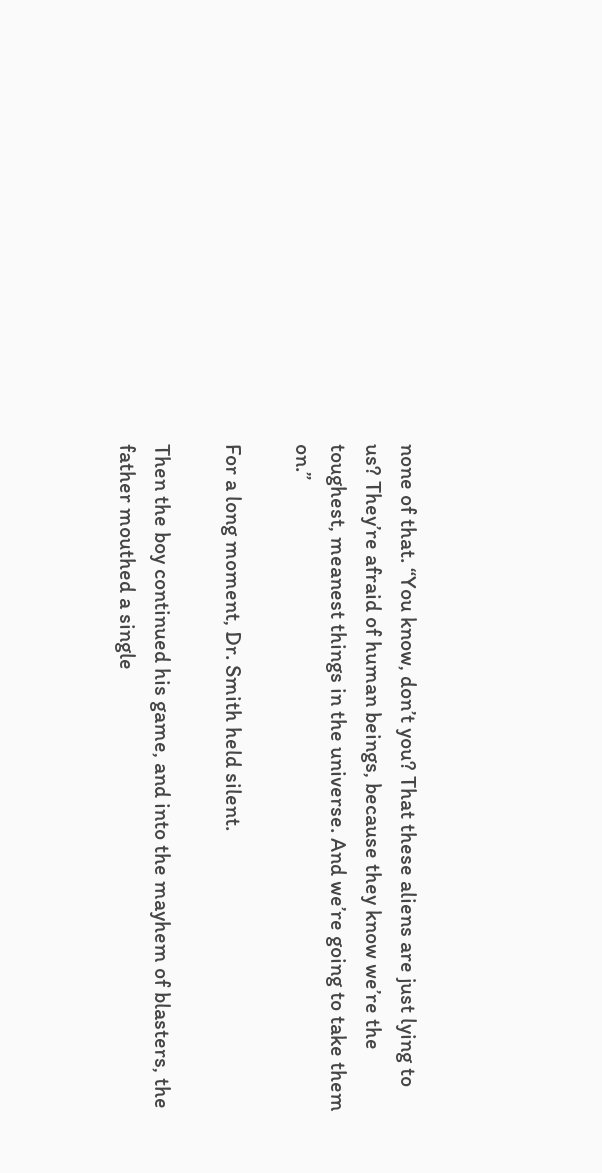none of that. “You know, don’t you? That these aliens are just lying to us? They’re afraid of human beings, because they know we’re the toughest, meanest things in the universe. And we’re going to take them on.”

For a long moment, Dr. Smith held silent.

Then the boy continued his game, and into the mayhem of blasters, the father mouthed a single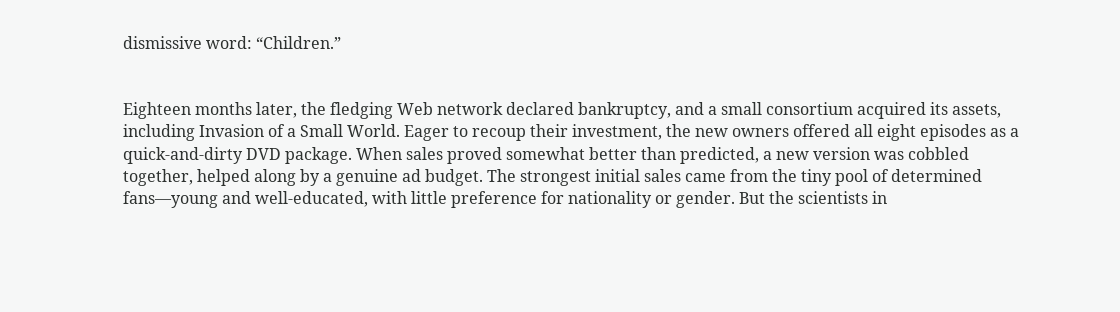dismissive word: “Children.”


Eighteen months later, the fledging Web network declared bankruptcy, and a small consortium acquired its assets, including Invasion of a Small World. Eager to recoup their investment, the new owners offered all eight episodes as a quick-and-dirty DVD package. When sales proved somewhat better than predicted, a new version was cobbled together, helped along by a genuine ad budget. The strongest initial sales came from the tiny pool of determined fans—young and well-educated, with little preference for nationality or gender. But the scientists in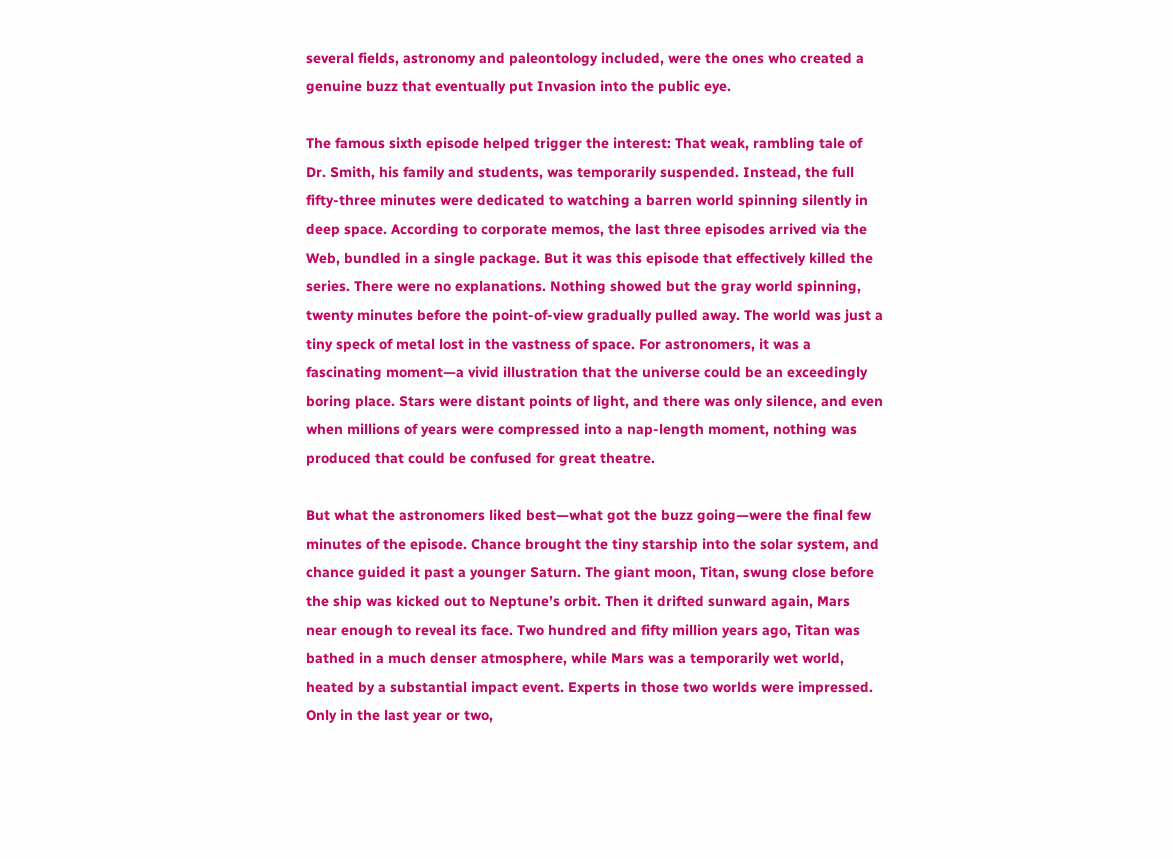several fields, astronomy and paleontology included, were the ones who created a genuine buzz that eventually put Invasion into the public eye.

The famous sixth episode helped trigger the interest: That weak, rambling tale of Dr. Smith, his family and students, was temporarily suspended. Instead, the full fifty-three minutes were dedicated to watching a barren world spinning silently in deep space. According to corporate memos, the last three episodes arrived via the Web, bundled in a single package. But it was this episode that effectively killed the series. There were no explanations. Nothing showed but the gray world spinning, twenty minutes before the point-of-view gradually pulled away. The world was just a tiny speck of metal lost in the vastness of space. For astronomers, it was a fascinating moment—a vivid illustration that the universe could be an exceedingly boring place. Stars were distant points of light, and there was only silence, and even when millions of years were compressed into a nap-length moment, nothing was produced that could be confused for great theatre.

But what the astronomers liked best—what got the buzz going—were the final few minutes of the episode. Chance brought the tiny starship into the solar system, and chance guided it past a younger Saturn. The giant moon, Titan, swung close before the ship was kicked out to Neptune’s orbit. Then it drifted sunward again, Mars near enough to reveal its face. Two hundred and fifty million years ago, Titan was bathed in a much denser atmosphere, while Mars was a temporarily wet world, heated by a substantial impact event. Experts in those two worlds were impressed. Only in the last year or two,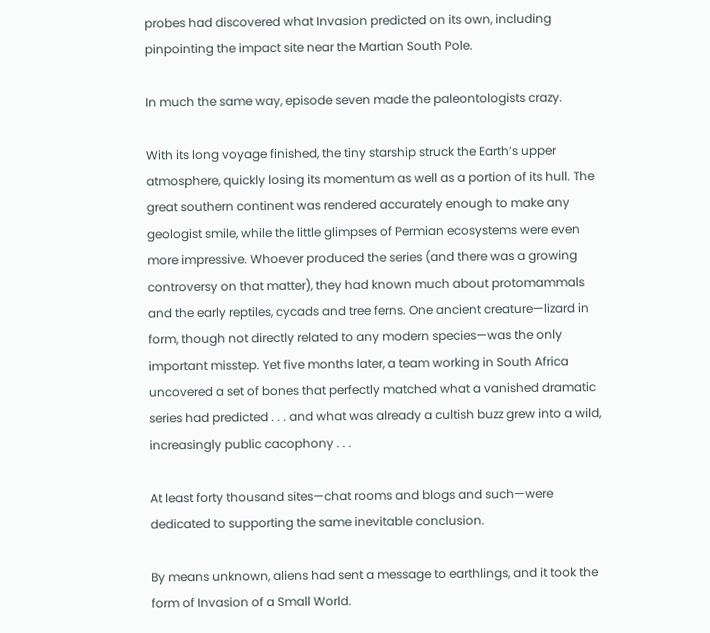probes had discovered what Invasion predicted on its own, including pinpointing the impact site near the Martian South Pole.

In much the same way, episode seven made the paleontologists crazy.

With its long voyage finished, the tiny starship struck the Earth’s upper atmosphere, quickly losing its momentum as well as a portion of its hull. The great southern continent was rendered accurately enough to make any geologist smile, while the little glimpses of Permian ecosystems were even more impressive. Whoever produced the series (and there was a growing controversy on that matter), they had known much about protomammals and the early reptiles, cycads and tree ferns. One ancient creature—lizard in form, though not directly related to any modern species—was the only important misstep. Yet five months later, a team working in South Africa uncovered a set of bones that perfectly matched what a vanished dramatic series had predicted . . . and what was already a cultish buzz grew into a wild, increasingly public cacophony . . .

At least forty thousand sites—chat rooms and blogs and such—were dedicated to supporting the same inevitable conclusion.

By means unknown, aliens had sent a message to earthlings, and it took the form of Invasion of a Small World.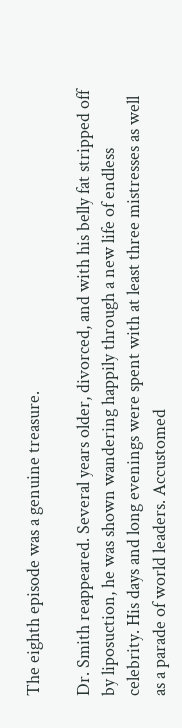The eighth episode was a genuine treasure.

Dr. Smith reappeared. Several years older, divorced, and with his belly fat stripped off by liposuction, he was shown wandering happily through a new life of endless celebrity. His days and long evenings were spent with at least three mistresses as well as a parade of world leaders. Accustomed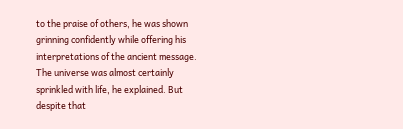to the praise of others, he was shown grinning confidently while offering his interpretations of the ancient message. The universe was almost certainly sprinkled with life, he explained. But despite that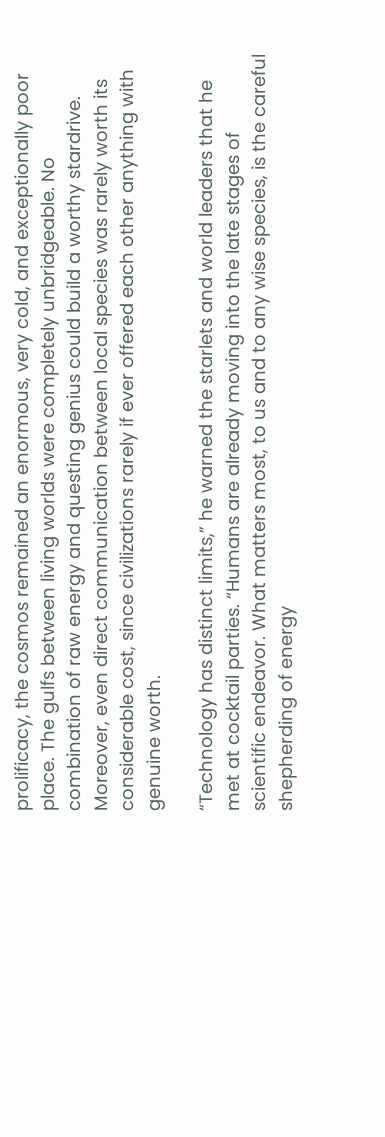prolificacy, the cosmos remained an enormous, very cold, and exceptionally poor place. The gulfs between living worlds were completely unbridgeable. No combination of raw energy and questing genius could build a worthy stardrive. Moreover, even direct communication between local species was rarely worth its considerable cost, since civilizations rarely if ever offered each other anything with genuine worth.

“Technology has distinct limits,” he warned the starlets and world leaders that he met at cocktail parties. “Humans are already moving into the late stages of scientific endeavor. What matters most, to us and to any wise species, is the careful shepherding of energy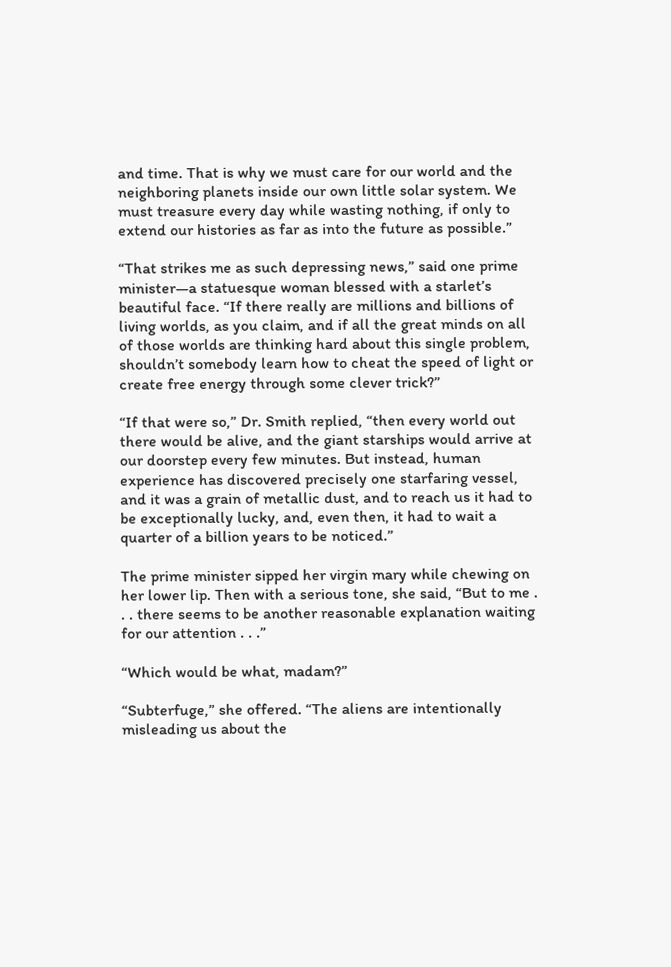and time. That is why we must care for our world and the neighboring planets inside our own little solar system. We must treasure every day while wasting nothing, if only to extend our histories as far as into the future as possible.”

“That strikes me as such depressing news,” said one prime minister—a statuesque woman blessed with a starlet’s beautiful face. “If there really are millions and billions of living worlds, as you claim, and if all the great minds on all of those worlds are thinking hard about this single problem, shouldn’t somebody learn how to cheat the speed of light or create free energy through some clever trick?”

“If that were so,” Dr. Smith replied, “then every world out there would be alive, and the giant starships would arrive at our doorstep every few minutes. But instead, human experience has discovered precisely one starfaring vessel, and it was a grain of metallic dust, and to reach us it had to be exceptionally lucky, and, even then, it had to wait a quarter of a billion years to be noticed.”

The prime minister sipped her virgin mary while chewing on her lower lip. Then with a serious tone, she said, “But to me . . . there seems to be another reasonable explanation waiting for our attention . . .”

“Which would be what, madam?”

“Subterfuge,” she offered. “The aliens are intentionally misleading us about the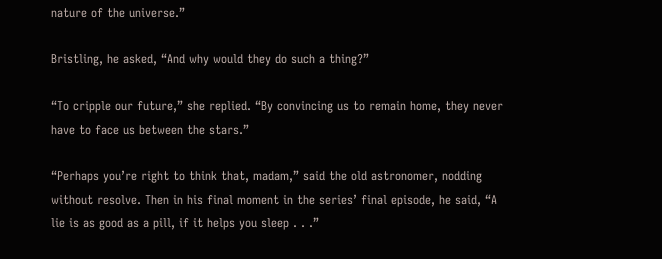nature of the universe.”

Bristling, he asked, “And why would they do such a thing?”

“To cripple our future,” she replied. “By convincing us to remain home, they never have to face us between the stars.”

“Perhaps you’re right to think that, madam,” said the old astronomer, nodding without resolve. Then in his final moment in the series’ final episode, he said, “A lie is as good as a pill, if it helps you sleep . . .”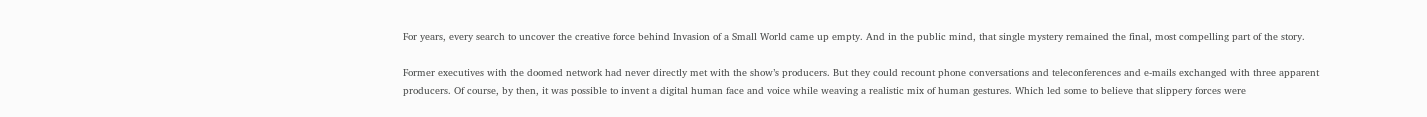For years, every search to uncover the creative force behind Invasion of a Small World came up empty. And in the public mind, that single mystery remained the final, most compelling part of the story.

Former executives with the doomed network had never directly met with the show’s producers. But they could recount phone conversations and teleconferences and e-mails exchanged with three apparent producers. Of course, by then, it was possible to invent a digital human face and voice while weaving a realistic mix of human gestures. Which led some to believe that slippery forces were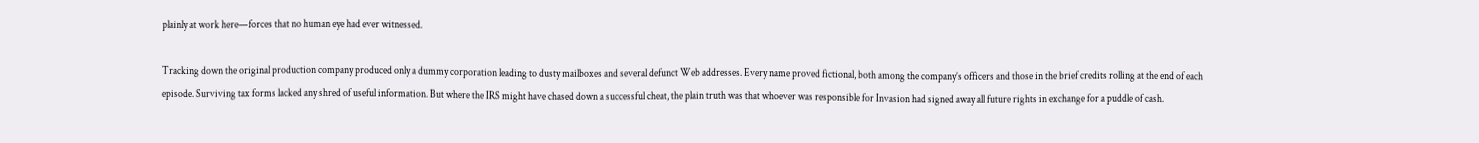plainly at work here—forces that no human eye had ever witnessed.

Tracking down the original production company produced only a dummy corporation leading to dusty mailboxes and several defunct Web addresses. Every name proved fictional, both among the company’s officers and those in the brief credits rolling at the end of each episode. Surviving tax forms lacked any shred of useful information. But where the IRS might have chased down a successful cheat, the plain truth was that whoever was responsible for Invasion had signed away all future rights in exchange for a puddle of cash.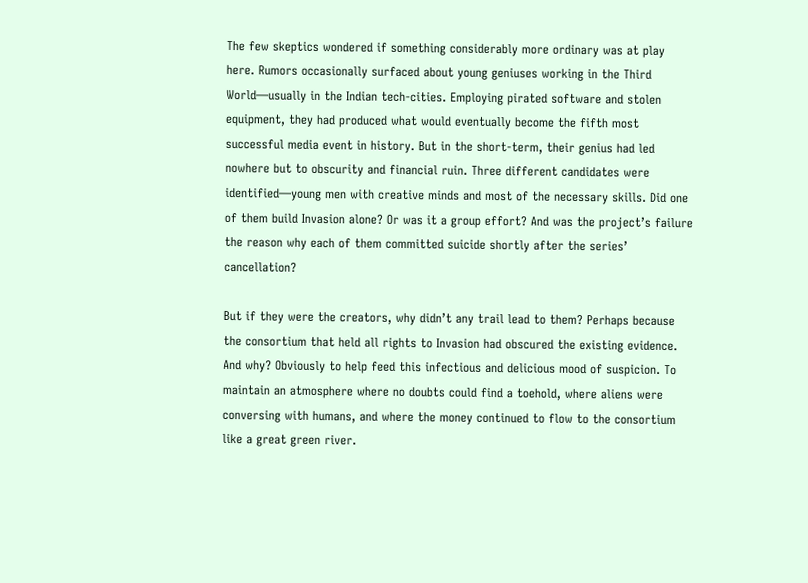The few skeptics wondered if something considerably more ordinary was at play here. Rumors occasionally surfaced about young geniuses working in the Third World—usually in the Indian tech-cities. Employing pirated software and stolen equipment, they had produced what would eventually become the fifth most successful media event in history. But in the short-term, their genius had led nowhere but to obscurity and financial ruin. Three different candidates were identified—young men with creative minds and most of the necessary skills. Did one of them build Invasion alone? Or was it a group effort? And was the project’s failure the reason why each of them committed suicide shortly after the series’ cancellation?

But if they were the creators, why didn’t any trail lead to them? Perhaps because the consortium that held all rights to Invasion had obscured the existing evidence. And why? Obviously to help feed this infectious and delicious mood of suspicion. To maintain an atmosphere where no doubts could find a toehold, where aliens were conversing with humans, and where the money continued to flow to the consortium like a great green river.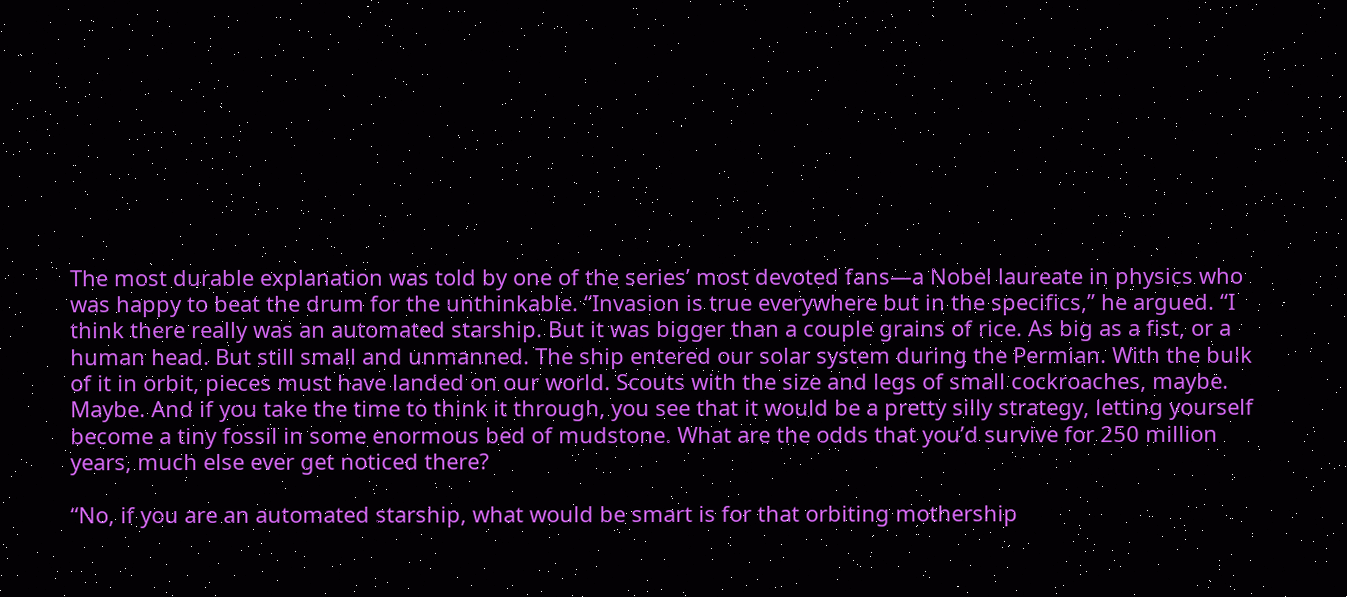The most durable explanation was told by one of the series’ most devoted fans—a Nobel laureate in physics who was happy to beat the drum for the unthinkable. “Invasion is true everywhere but in the specifics,” he argued. “I think there really was an automated starship. But it was bigger than a couple grains of rice. As big as a fist, or a human head. But still small and unmanned. The ship entered our solar system during the Permian. With the bulk of it in orbit, pieces must have landed on our world. Scouts with the size and legs of small cockroaches, maybe. Maybe. And if you take the time to think it through, you see that it would be a pretty silly strategy, letting yourself become a tiny fossil in some enormous bed of mudstone. What are the odds that you’d survive for 250 million years, much else ever get noticed there?

“No, if you are an automated starship, what would be smart is for that orbiting mothership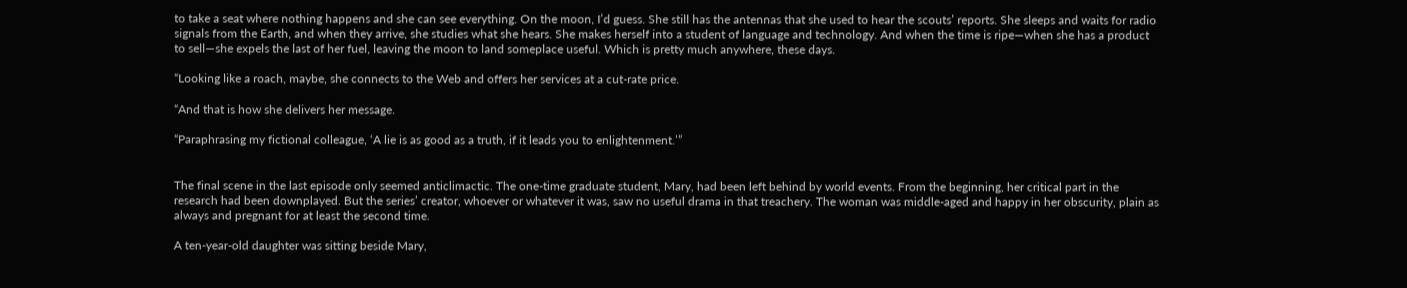to take a seat where nothing happens and she can see everything. On the moon, I’d guess. She still has the antennas that she used to hear the scouts’ reports. She sleeps and waits for radio signals from the Earth, and when they arrive, she studies what she hears. She makes herself into a student of language and technology. And when the time is ripe—when she has a product to sell—she expels the last of her fuel, leaving the moon to land someplace useful. Which is pretty much anywhere, these days.

“Looking like a roach, maybe, she connects to the Web and offers her services at a cut-rate price.

“And that is how she delivers her message.

“Paraphrasing my fictional colleague, ‘A lie is as good as a truth, if it leads you to enlightenment.’”


The final scene in the last episode only seemed anticlimactic. The one-time graduate student, Mary, had been left behind by world events. From the beginning, her critical part in the research had been downplayed. But the series’ creator, whoever or whatever it was, saw no useful drama in that treachery. The woman was middle-aged and happy in her obscurity, plain as always and pregnant for at least the second time.

A ten-year-old daughter was sitting beside Mary,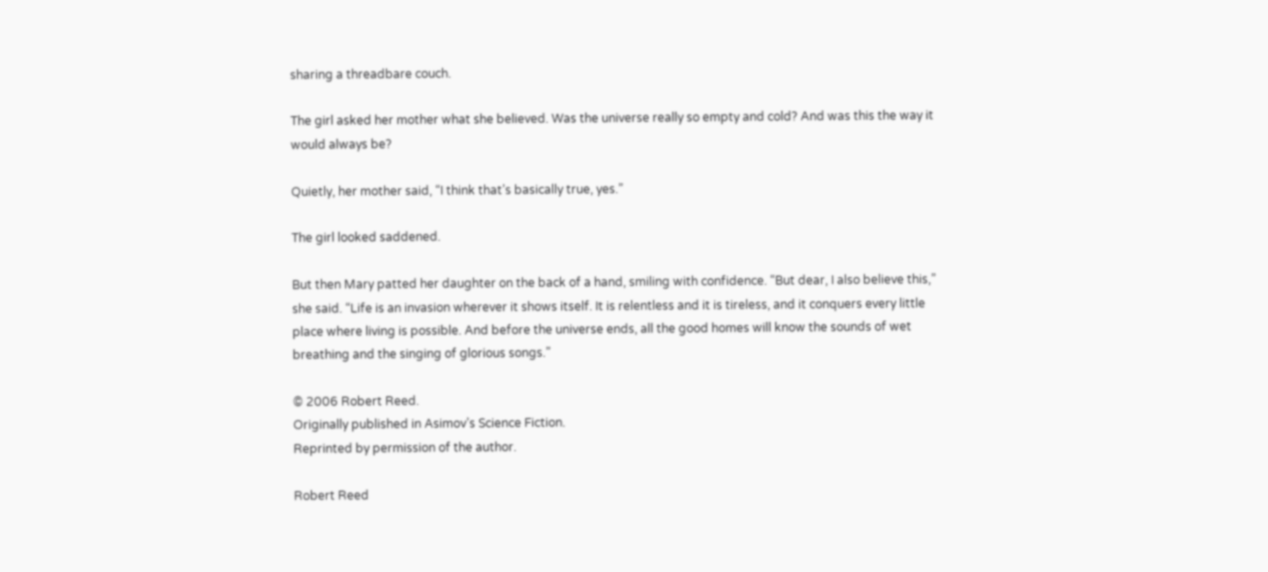sharing a threadbare couch.

The girl asked her mother what she believed. Was the universe really so empty and cold? And was this the way it would always be?

Quietly, her mother said, “I think that’s basically true, yes.”

The girl looked saddened.

But then Mary patted her daughter on the back of a hand, smiling with confidence. “But dear, I also believe this,” she said. “Life is an invasion wherever it shows itself. It is relentless and it is tireless, and it conquers every little place where living is possible. And before the universe ends, all the good homes will know the sounds of wet breathing and the singing of glorious songs.”

© 2006 Robert Reed.
Originally published in Asimov’s Science Fiction.
Reprinted by permission of the author.

Robert Reed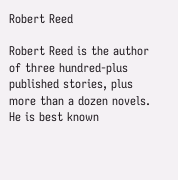Robert Reed

Robert Reed is the author of three hundred-plus published stories, plus more than a dozen novels. He is best known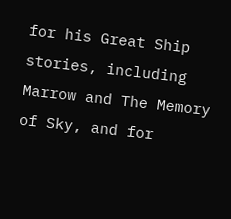for his Great Ship stories, including Marrow and The Memory of Sky, and for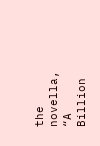the novella, “A Billion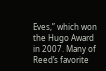Eves,” which won the Hugo Award in 2007. Many of Reed’s favorite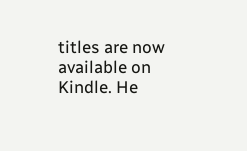titles are now available on Kindle. He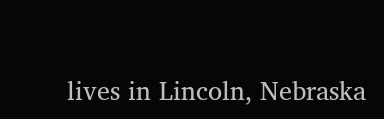lives in Lincoln, Nebraska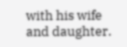with his wife and daughter.